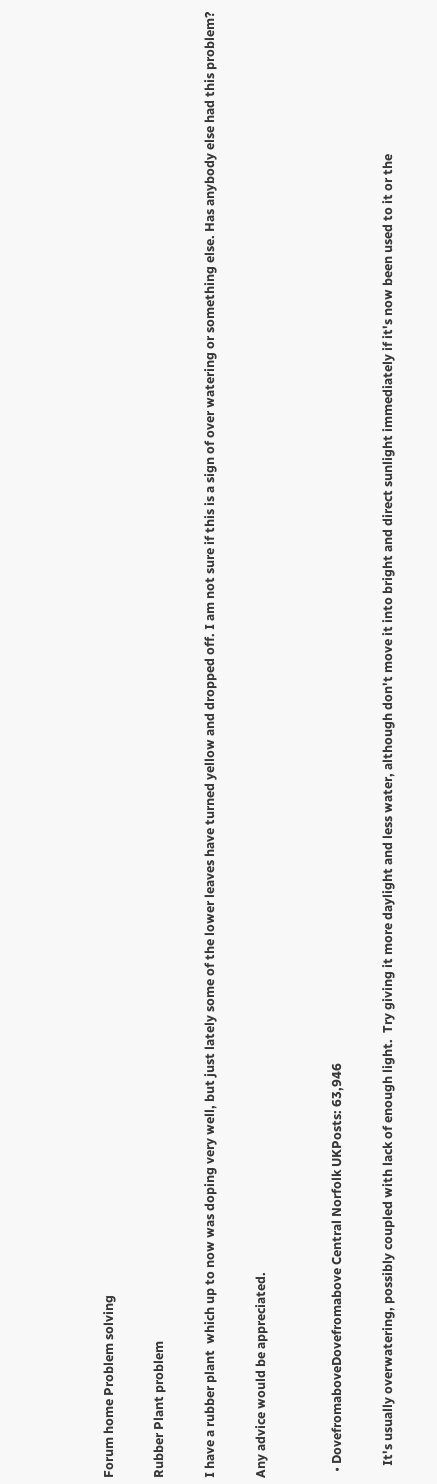Forum home Problem solving

Rubber Plant problem

I have a rubber plant  which up to now was doping very well, but just lately some of the lower leaves have turned yellow and dropped off. I am not sure if this is a sign of over watering or something else. Has anybody else had this problem?

Any advice would be appreciated.


  • DovefromaboveDovefromabove Central Norfolk UKPosts: 63,946

    It's usually overwatering, possibly coupled with lack of enough light.  Try giving it more daylight and less water, although don't move it into bright and direct sunlight immediately if it's now been used to it or the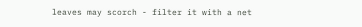leaves may scorch - filter it with a net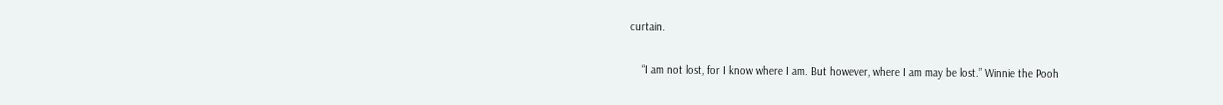curtain.

    “I am not lost, for I know where I am. But however, where I am may be lost.” Winnie the Pooh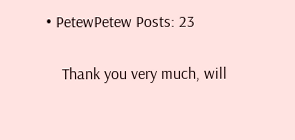• PetewPetew Posts: 23

    Thank you very much, will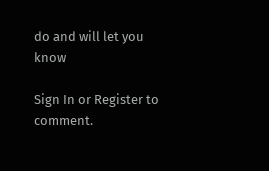do and will let you know

Sign In or Register to comment.